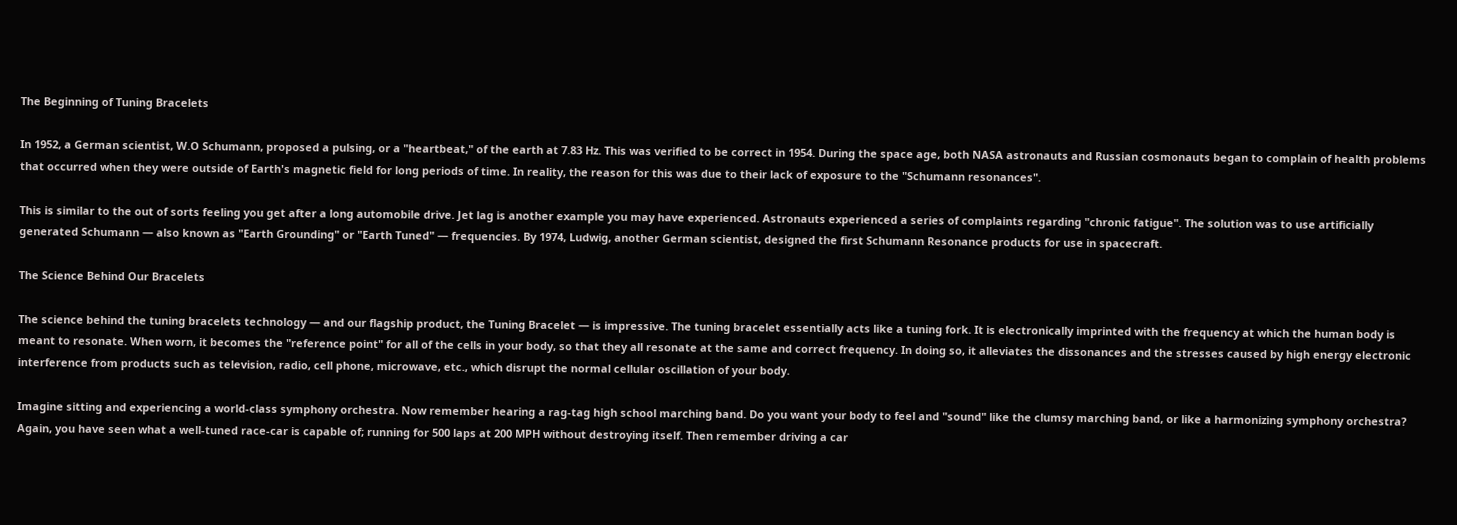The Beginning of Tuning Bracelets

In 1952, a German scientist, W.O Schumann, proposed a pulsing, or a "heartbeat," of the earth at 7.83 Hz. This was verified to be correct in 1954. During the space age, both NASA astronauts and Russian cosmonauts began to complain of health problems that occurred when they were outside of Earth's magnetic field for long periods of time. In reality, the reason for this was due to their lack of exposure to the "Schumann resonances".

This is similar to the out of sorts feeling you get after a long automobile drive. Jet lag is another example you may have experienced. Astronauts experienced a series of complaints regarding "chronic fatigue". The solution was to use artificially generated Schumann — also known as "Earth Grounding" or "Earth Tuned" — frequencies. By 1974, Ludwig, another German scientist, designed the first Schumann Resonance products for use in spacecraft.

The Science Behind Our Bracelets

The science behind the tuning bracelets technology — and our flagship product, the Tuning Bracelet — is impressive. The tuning bracelet essentially acts like a tuning fork. It is electronically imprinted with the frequency at which the human body is meant to resonate. When worn, it becomes the "reference point" for all of the cells in your body, so that they all resonate at the same and correct frequency. In doing so, it alleviates the dissonances and the stresses caused by high energy electronic interference from products such as television, radio, cell phone, microwave, etc., which disrupt the normal cellular oscillation of your body.

Imagine sitting and experiencing a world-class symphony orchestra. Now remember hearing a rag-tag high school marching band. Do you want your body to feel and "sound" like the clumsy marching band, or like a harmonizing symphony orchestra? Again, you have seen what a well-tuned race-car is capable of; running for 500 laps at 200 MPH without destroying itself. Then remember driving a car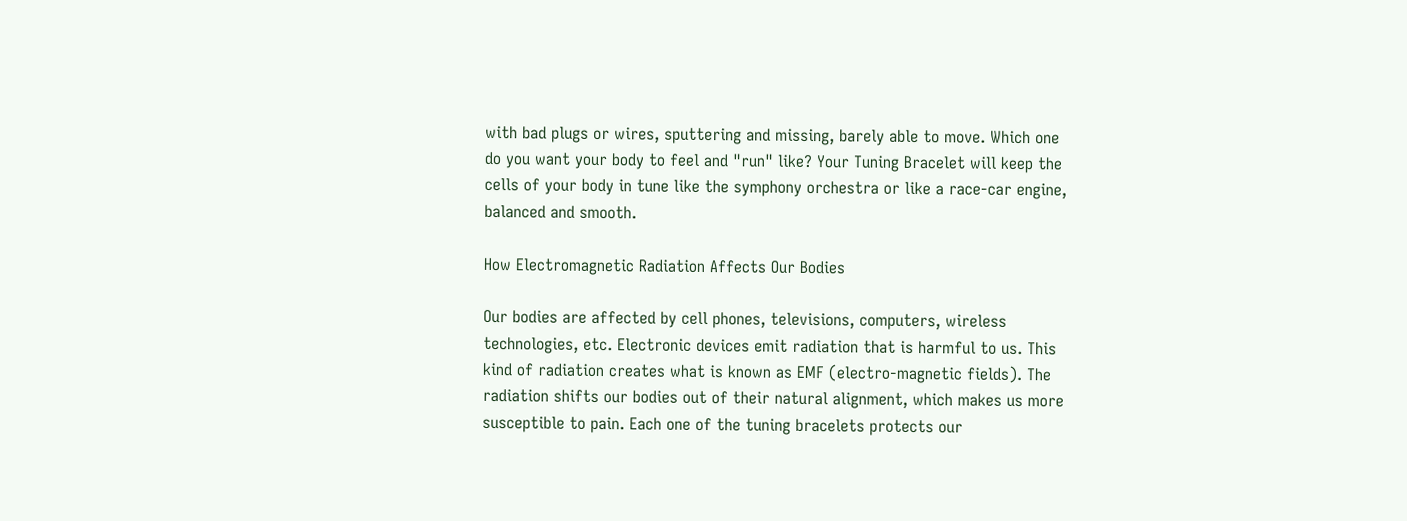with bad plugs or wires, sputtering and missing, barely able to move. Which one do you want your body to feel and "run" like? Your Tuning Bracelet will keep the cells of your body in tune like the symphony orchestra or like a race-car engine, balanced and smooth.

How Electromagnetic Radiation Affects Our Bodies

Our bodies are affected by cell phones, televisions, computers, wireless technologies, etc. Electronic devices emit radiation that is harmful to us. This kind of radiation creates what is known as EMF (electro-magnetic fields). The radiation shifts our bodies out of their natural alignment, which makes us more susceptible to pain. Each one of the tuning bracelets protects our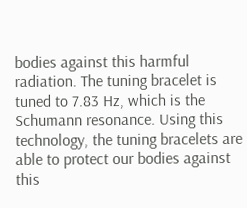bodies against this harmful radiation. The tuning bracelet is tuned to 7.83 Hz, which is the Schumann resonance. Using this technology, the tuning bracelets are able to protect our bodies against this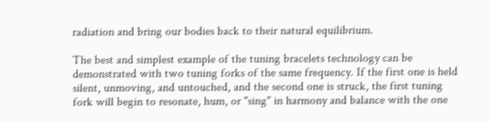radiation and bring our bodies back to their natural equilibrium.

The best and simplest example of the tuning bracelets technology can be demonstrated with two tuning forks of the same frequency. If the first one is held silent, unmoving, and untouched, and the second one is struck, the first tuning fork will begin to resonate, hum, or "sing" in harmony and balance with the one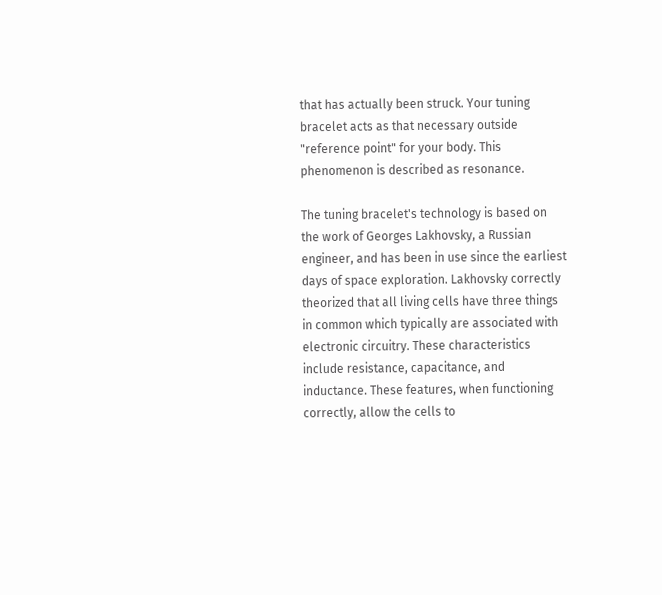that has actually been struck. Your tuning bracelet acts as that necessary outside "reference point" for your body. This phenomenon is described as resonance.

The tuning bracelet's technology is based on the work of Georges Lakhovsky, a Russian engineer, and has been in use since the earliest days of space exploration. Lakhovsky correctly theorized that all living cells have three things in common which typically are associated with electronic circuitry. These characteristics include resistance, capacitance, and inductance. These features, when functioning correctly, allow the cells to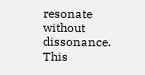resonate without dissonance. This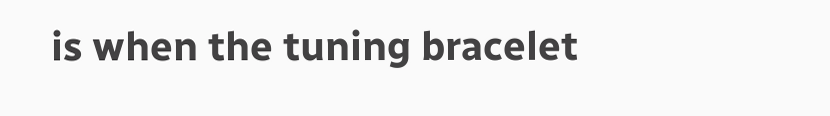is when the tuning bracelet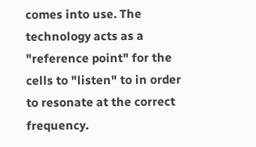comes into use. The technology acts as a "reference point" for the cells to "listen" to in order to resonate at the correct frequency.